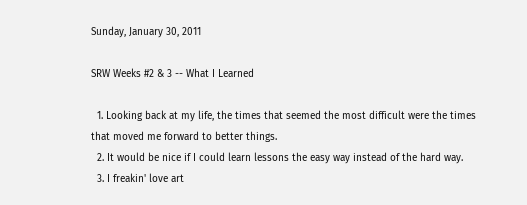Sunday, January 30, 2011

SRW Weeks #2 & 3 -- What I Learned

  1. Looking back at my life, the times that seemed the most difficult were the times that moved me forward to better things.
  2. It would be nice if I could learn lessons the easy way instead of the hard way.
  3. I freakin' love art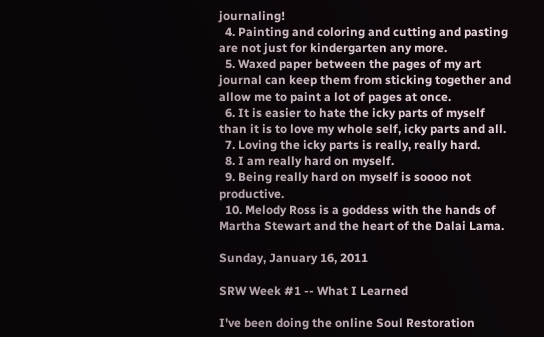journaling!
  4. Painting and coloring and cutting and pasting are not just for kindergarten any more.
  5. Waxed paper between the pages of my art journal can keep them from sticking together and allow me to paint a lot of pages at once.
  6. It is easier to hate the icky parts of myself than it is to love my whole self, icky parts and all.
  7. Loving the icky parts is really, really hard.
  8. I am really hard on myself.
  9. Being really hard on myself is soooo not productive.
  10. Melody Ross is a goddess with the hands of Martha Stewart and the heart of the Dalai Lama.

Sunday, January 16, 2011

SRW Week #1 -- What I Learned

I've been doing the online Soul Restoration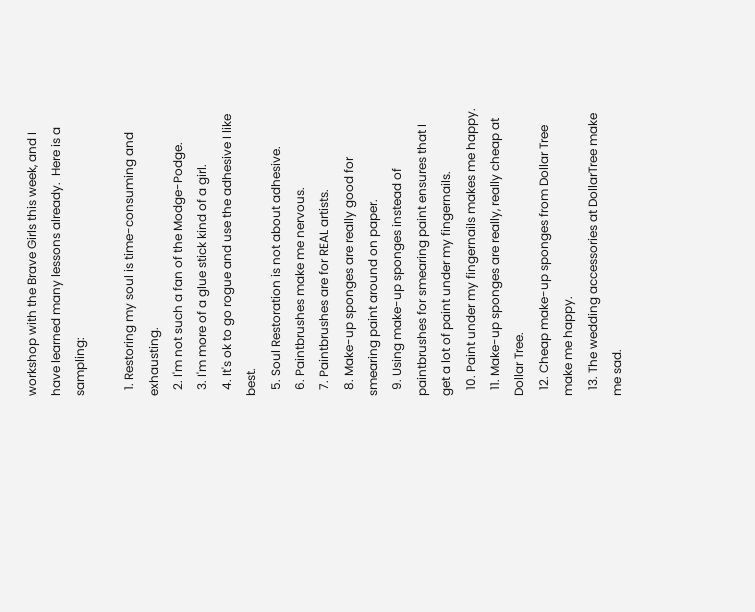workshop with the Brave Girls this week, and I have learned many lessons already.  Here is a sampling:

  1. Restoring my soul is time-consuming and exhausting.
  2. I'm not such a fan of the Modge-Podge.
  3. I'm more of a glue stick kind of a girl.
  4. It's ok to go rogue and use the adhesive I like best.
  5. Soul Restoration is not about adhesive.
  6. Paintbrushes make me nervous.
  7. Paintbrushes are for REAL artists.
  8. Make-up sponges are really good for smearing paint around on paper.
  9. Using make-up sponges instead of paintbrushes for smearing paint ensures that I get a lot of paint under my fingernails.
  10. Paint under my fingernails makes me happy.
  11. Make-up sponges are really, really cheap at Dollar Tree.
  12. Cheap make-up sponges from Dollar Tree make me happy.
  13. The wedding accessories at DollarTree make me sad.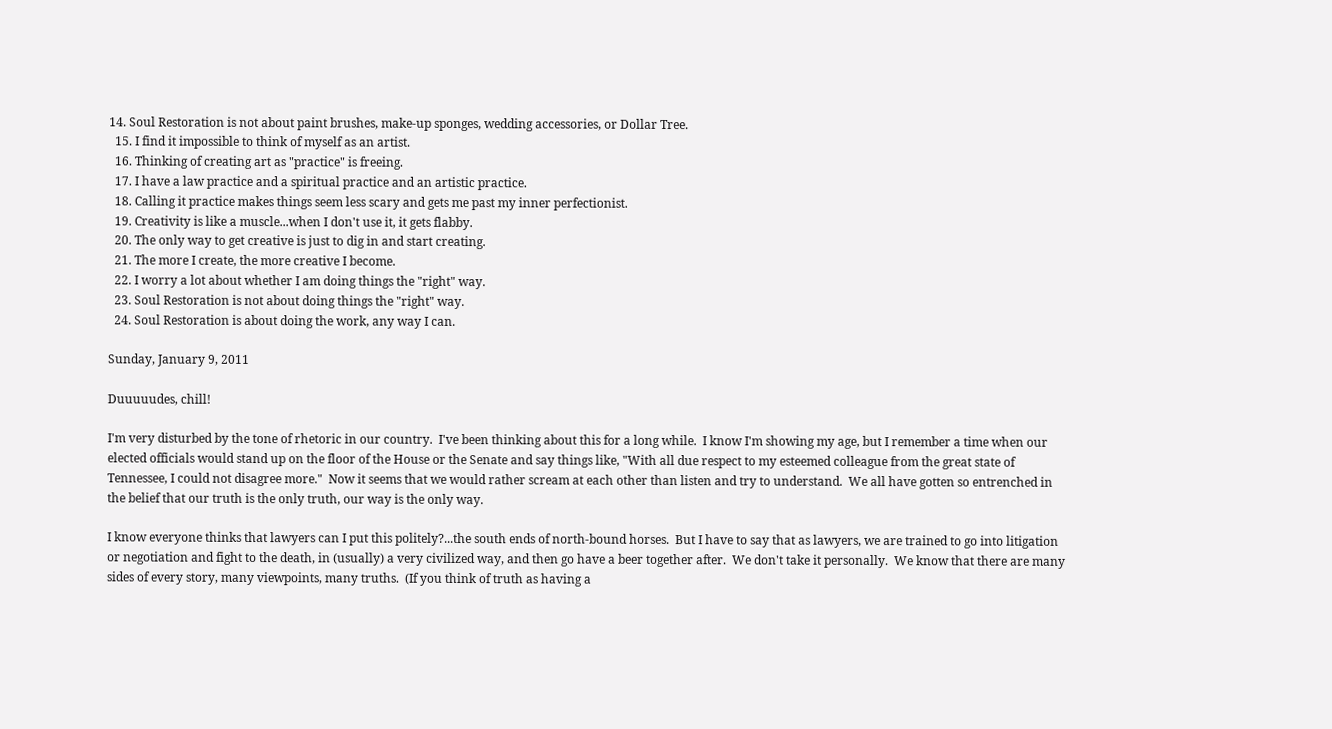14. Soul Restoration is not about paint brushes, make-up sponges, wedding accessories, or Dollar Tree.
  15. I find it impossible to think of myself as an artist.
  16. Thinking of creating art as "practice" is freeing.
  17. I have a law practice and a spiritual practice and an artistic practice.
  18. Calling it practice makes things seem less scary and gets me past my inner perfectionist.
  19. Creativity is like a muscle...when I don't use it, it gets flabby.
  20. The only way to get creative is just to dig in and start creating.
  21. The more I create, the more creative I become.
  22. I worry a lot about whether I am doing things the "right" way.
  23. Soul Restoration is not about doing things the "right" way.
  24. Soul Restoration is about doing the work, any way I can.

Sunday, January 9, 2011

Duuuuudes, chill!

I'm very disturbed by the tone of rhetoric in our country.  I've been thinking about this for a long while.  I know I'm showing my age, but I remember a time when our elected officials would stand up on the floor of the House or the Senate and say things like, "With all due respect to my esteemed colleague from the great state of Tennessee, I could not disagree more."  Now it seems that we would rather scream at each other than listen and try to understand.  We all have gotten so entrenched in the belief that our truth is the only truth, our way is the only way.

I know everyone thinks that lawyers can I put this politely?...the south ends of north-bound horses.  But I have to say that as lawyers, we are trained to go into litigation or negotiation and fight to the death, in (usually) a very civilized way, and then go have a beer together after.  We don't take it personally.  We know that there are many sides of every story, many viewpoints, many truths.  (If you think of truth as having a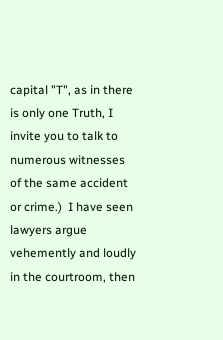capital "T", as in there is only one Truth, I invite you to talk to numerous witnesses of the same accident or crime.)  I have seen lawyers argue vehemently and loudly in the courtroom, then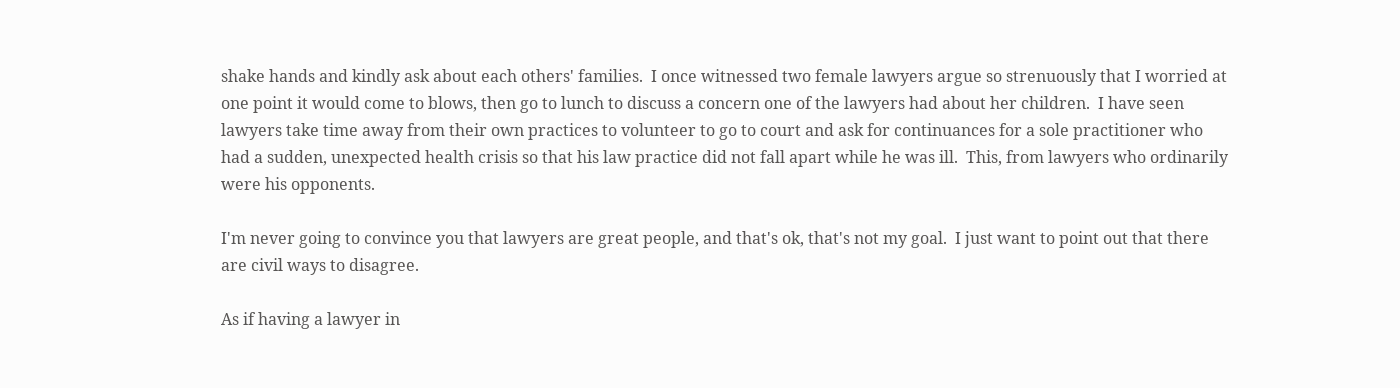shake hands and kindly ask about each others' families.  I once witnessed two female lawyers argue so strenuously that I worried at one point it would come to blows, then go to lunch to discuss a concern one of the lawyers had about her children.  I have seen lawyers take time away from their own practices to volunteer to go to court and ask for continuances for a sole practitioner who had a sudden, unexpected health crisis so that his law practice did not fall apart while he was ill.  This, from lawyers who ordinarily were his opponents.

I'm never going to convince you that lawyers are great people, and that's ok, that's not my goal.  I just want to point out that there are civil ways to disagree.

As if having a lawyer in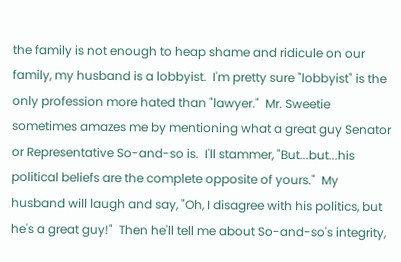the family is not enough to heap shame and ridicule on our family, my husband is a lobbyist.  I'm pretty sure "lobbyist" is the only profession more hated than "lawyer."  Mr. Sweetie sometimes amazes me by mentioning what a great guy Senator or Representative So-and-so is.  I'll stammer, "But...but...his political beliefs are the complete opposite of yours."  My husband will laugh and say, "Oh, I disagree with his politics, but he's a great guy!"  Then he'll tell me about So-and-so's integrity,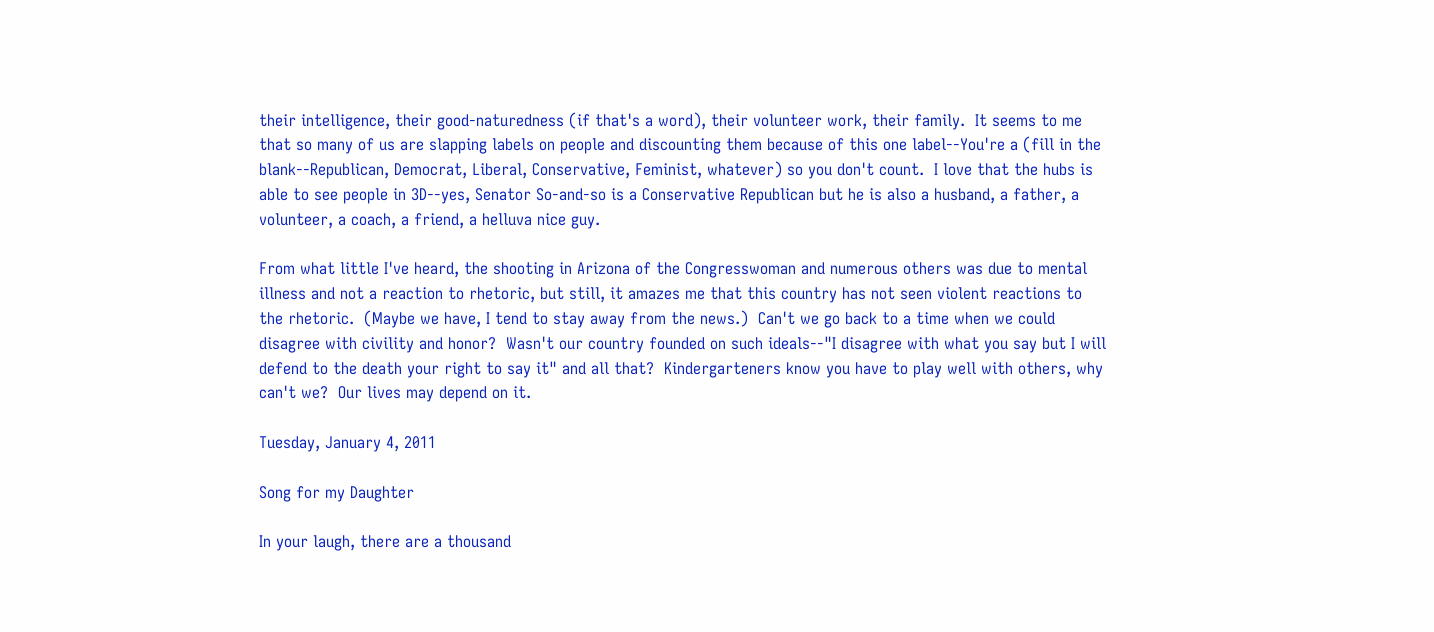their intelligence, their good-naturedness (if that's a word), their volunteer work, their family.  It seems to me that so many of us are slapping labels on people and discounting them because of this one label--You're a (fill in the blank--Republican, Democrat, Liberal, Conservative, Feminist, whatever) so you don't count.  I love that the hubs is able to see people in 3D--yes, Senator So-and-so is a Conservative Republican but he is also a husband, a father, a volunteer, a coach, a friend, a helluva nice guy.

From what little I've heard, the shooting in Arizona of the Congresswoman and numerous others was due to mental illness and not a reaction to rhetoric, but still, it amazes me that this country has not seen violent reactions to the rhetoric.  (Maybe we have, I tend to stay away from the news.)  Can't we go back to a time when we could disagree with civility and honor?  Wasn't our country founded on such ideals--"I disagree with what you say but I will defend to the death your right to say it" and all that?  Kindergarteners know you have to play well with others, why can't we?  Our lives may depend on it.

Tuesday, January 4, 2011

Song for my Daughter

In your laugh, there are a thousand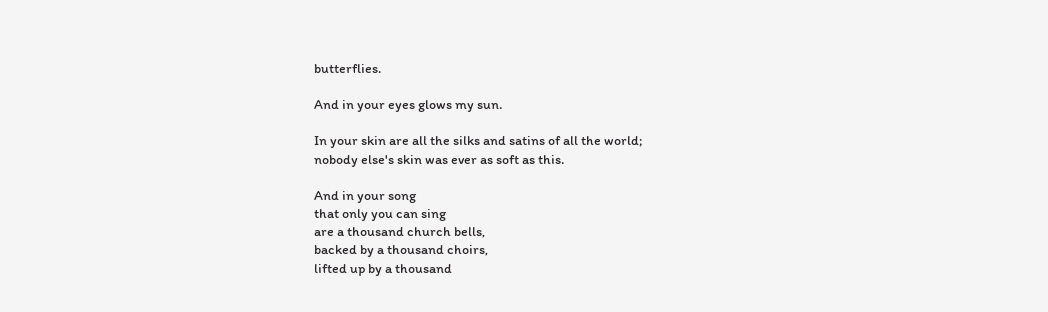butterflies.

And in your eyes glows my sun.

In your skin are all the silks and satins of all the world;
nobody else's skin was ever as soft as this.

And in your song
that only you can sing
are a thousand church bells,
backed by a thousand choirs,
lifted up by a thousand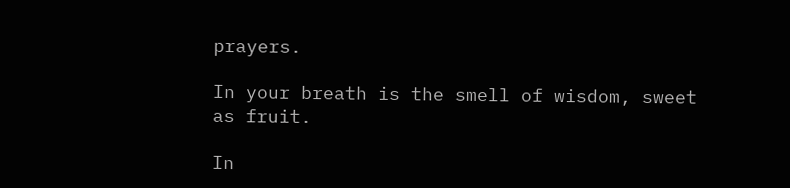prayers.

In your breath is the smell of wisdom, sweet as fruit.

In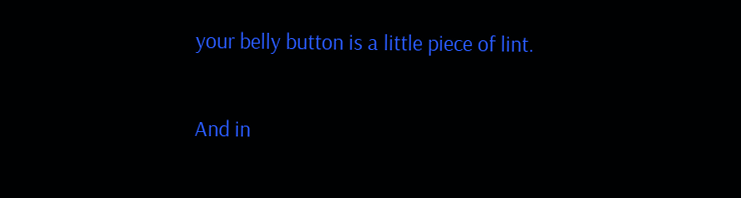your belly button is a little piece of lint.

And in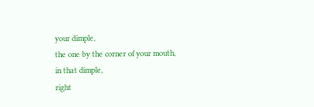your dimple,
the one by the corner of your mouth,
in that dimple,
right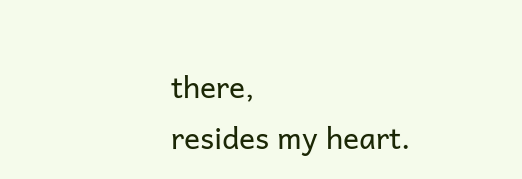there,
resides my heart.